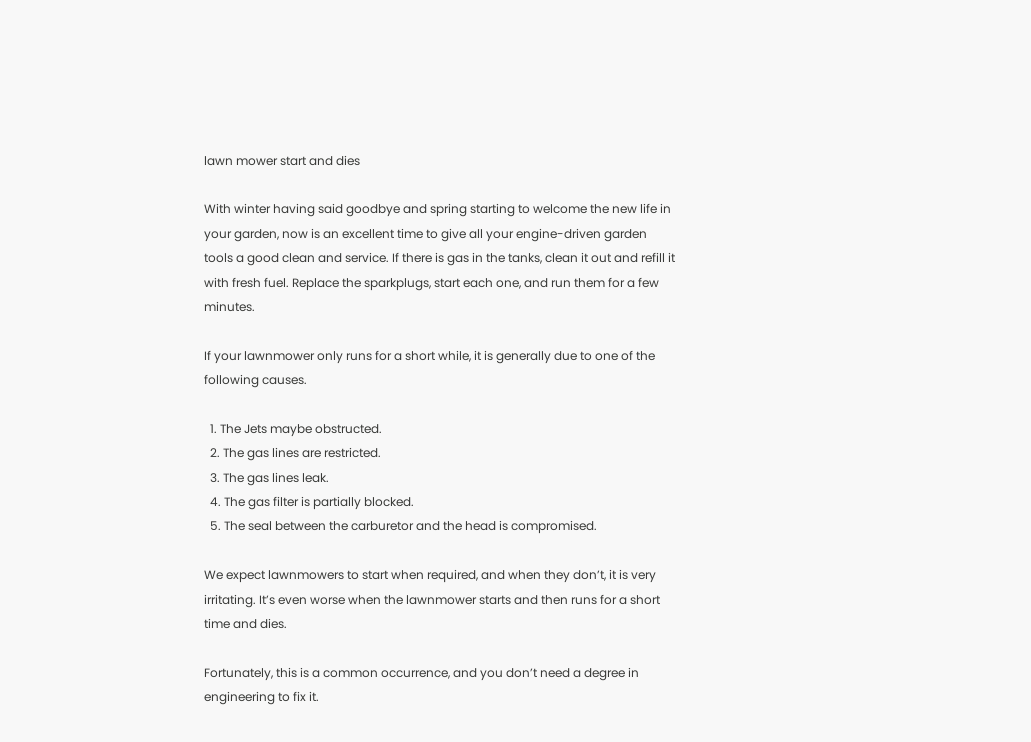lawn mower start and dies

With winter having said goodbye and spring starting to welcome the new life in your garden, now is an excellent time to give all your engine-driven garden tools a good clean and service. If there is gas in the tanks, clean it out and refill it with fresh fuel. Replace the sparkplugs, start each one, and run them for a few minutes.

If your lawnmower only runs for a short while, it is generally due to one of the following causes.

  1. The Jets maybe obstructed.
  2. The gas lines are restricted.
  3. The gas lines leak.
  4. The gas filter is partially blocked.
  5. The seal between the carburetor and the head is compromised.

We expect lawnmowers to start when required, and when they don’t, it is very irritating. It’s even worse when the lawnmower starts and then runs for a short time and dies.

Fortunately, this is a common occurrence, and you don’t need a degree in engineering to fix it.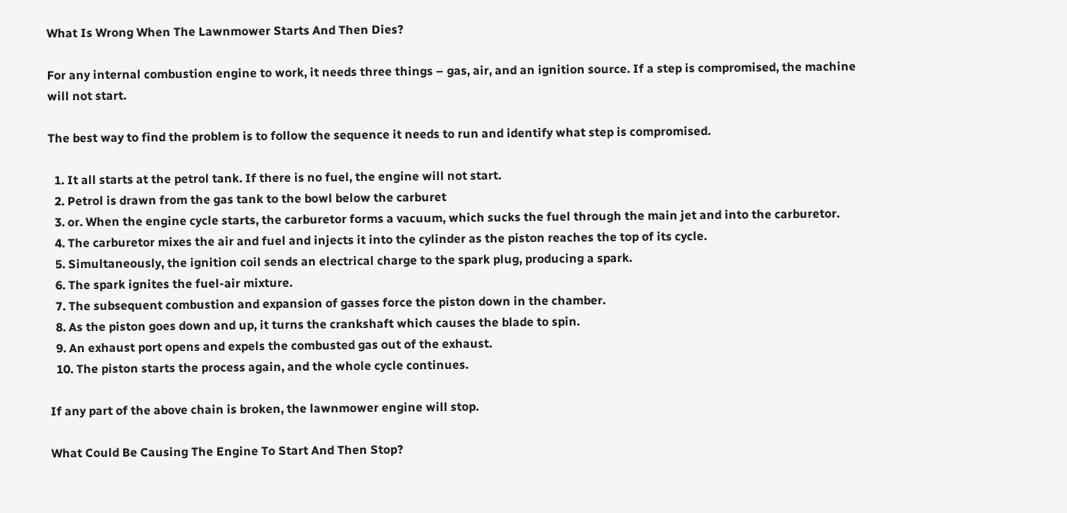What Is Wrong When The Lawnmower Starts And Then Dies?

For any internal combustion engine to work, it needs three things – gas, air, and an ignition source. If a step is compromised, the machine will not start.

The best way to find the problem is to follow the sequence it needs to run and identify what step is compromised.

  1. It all starts at the petrol tank. If there is no fuel, the engine will not start.
  2. Petrol is drawn from the gas tank to the bowl below the carburet
  3. or. When the engine cycle starts, the carburetor forms a vacuum, which sucks the fuel through the main jet and into the carburetor.
  4. The carburetor mixes the air and fuel and injects it into the cylinder as the piston reaches the top of its cycle.
  5. Simultaneously, the ignition coil sends an electrical charge to the spark plug, producing a spark.
  6. The spark ignites the fuel-air mixture.
  7. The subsequent combustion and expansion of gasses force the piston down in the chamber.
  8. As the piston goes down and up, it turns the crankshaft which causes the blade to spin.
  9. An exhaust port opens and expels the combusted gas out of the exhaust.
  10. The piston starts the process again, and the whole cycle continues.

If any part of the above chain is broken, the lawnmower engine will stop.

What Could Be Causing The Engine To Start And Then Stop?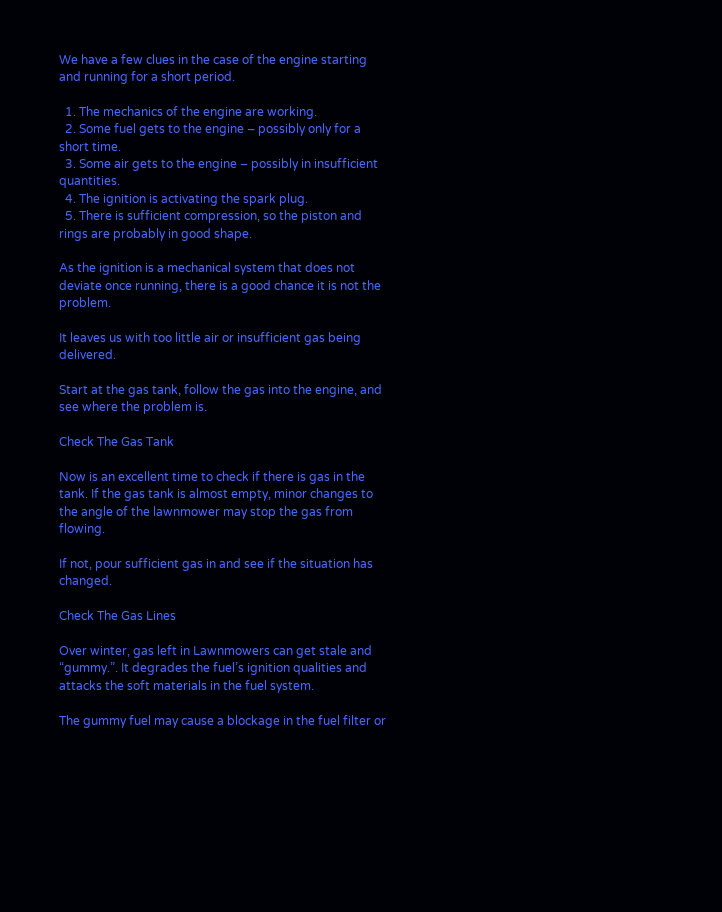We have a few clues in the case of the engine starting and running for a short period.

  1. The mechanics of the engine are working.
  2. Some fuel gets to the engine – possibly only for a short time.
  3. Some air gets to the engine – possibly in insufficient quantities.
  4. The ignition is activating the spark plug.
  5. There is sufficient compression, so the piston and rings are probably in good shape.

As the ignition is a mechanical system that does not deviate once running, there is a good chance it is not the problem.

It leaves us with too little air or insufficient gas being delivered.

Start at the gas tank, follow the gas into the engine, and see where the problem is.

Check The Gas Tank

Now is an excellent time to check if there is gas in the tank. If the gas tank is almost empty, minor changes to the angle of the lawnmower may stop the gas from flowing.

If not, pour sufficient gas in and see if the situation has changed.

Check The Gas Lines

Over winter, gas left in Lawnmowers can get stale and “gummy.”. It degrades the fuel’s ignition qualities and attacks the soft materials in the fuel system.

The gummy fuel may cause a blockage in the fuel filter or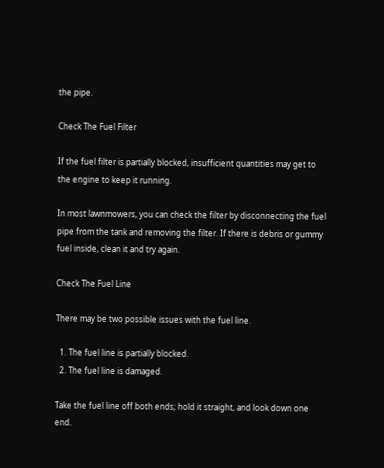the pipe.

Check The Fuel Filter

If the fuel filter is partially blocked, insufficient quantities may get to the engine to keep it running.

In most lawnmowers, you can check the filter by disconnecting the fuel pipe from the tank and removing the filter. If there is debris or gummy fuel inside, clean it and try again.

Check The Fuel Line

There may be two possible issues with the fuel line.

  1. The fuel line is partially blocked.
  2. The fuel line is damaged.

Take the fuel line off both ends; hold it straight, and look down one end.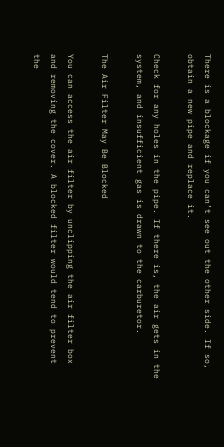There is a blockage if you can’t see out the other side. If so, obtain a new pipe and replace it.

Check for any holes in the pipe. If there is, the air gets in the system, and insufficient gas is drawn to the carburetor.

The Air Filter May Be Blocked

You can access the air filter by unclipping the air filter box and removing the cover. A blocked filter would tend to prevent the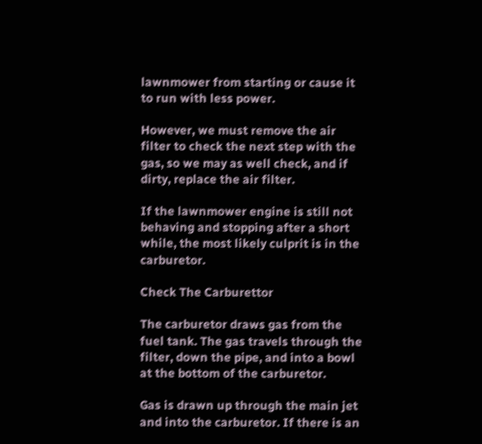lawnmower from starting or cause it to run with less power.

However, we must remove the air filter to check the next step with the gas, so we may as well check, and if dirty, replace the air filter.

If the lawnmower engine is still not behaving and stopping after a short while, the most likely culprit is in the carburetor.

Check The Carburettor

The carburetor draws gas from the fuel tank. The gas travels through the filter, down the pipe, and into a bowl at the bottom of the carburetor.

Gas is drawn up through the main jet and into the carburetor. If there is an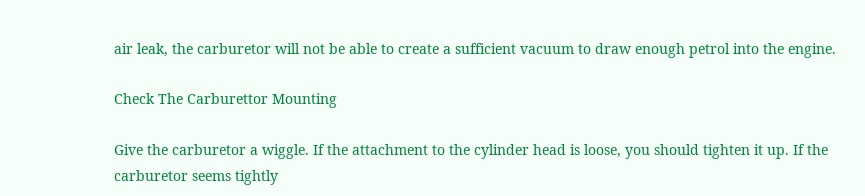air leak, the carburetor will not be able to create a sufficient vacuum to draw enough petrol into the engine.

Check The Carburettor Mounting

Give the carburetor a wiggle. If the attachment to the cylinder head is loose, you should tighten it up. If the carburetor seems tightly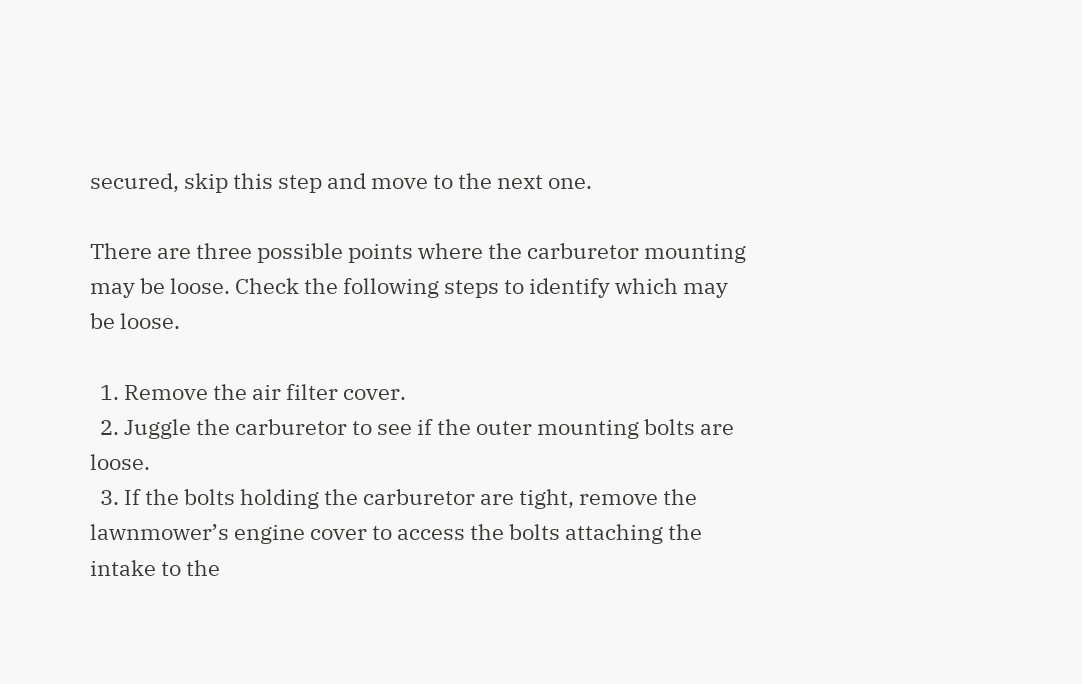secured, skip this step and move to the next one.

There are three possible points where the carburetor mounting may be loose. Check the following steps to identify which may be loose.

  1. Remove the air filter cover.
  2. Juggle the carburetor to see if the outer mounting bolts are loose.
  3. If the bolts holding the carburetor are tight, remove the lawnmower’s engine cover to access the bolts attaching the intake to the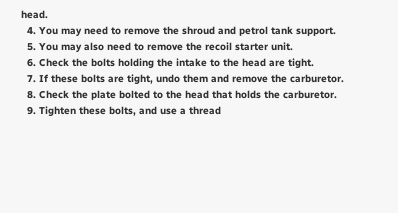head.
  4. You may need to remove the shroud and petrol tank support.
  5. You may also need to remove the recoil starter unit.
  6. Check the bolts holding the intake to the head are tight.
  7. If these bolts are tight, undo them and remove the carburetor.
  8. Check the plate bolted to the head that holds the carburetor.
  9. Tighten these bolts, and use a thread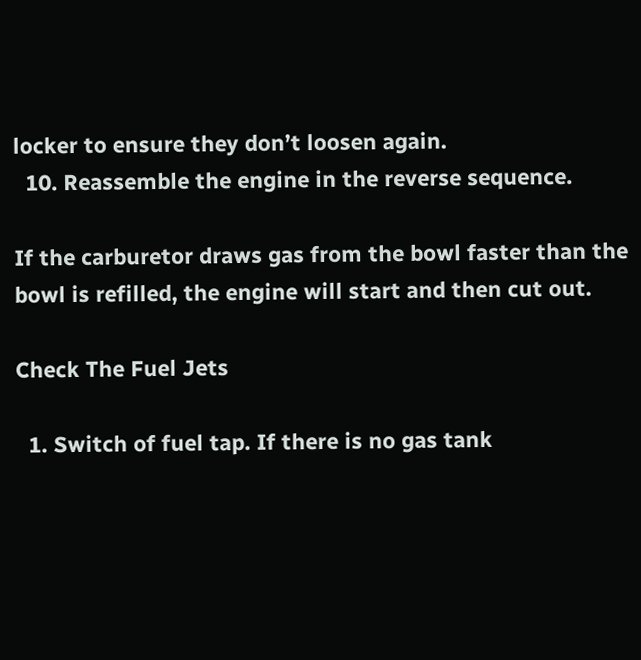locker to ensure they don’t loosen again.
  10. Reassemble the engine in the reverse sequence.

If the carburetor draws gas from the bowl faster than the bowl is refilled, the engine will start and then cut out.

Check The Fuel Jets

  1. Switch of fuel tap. If there is no gas tank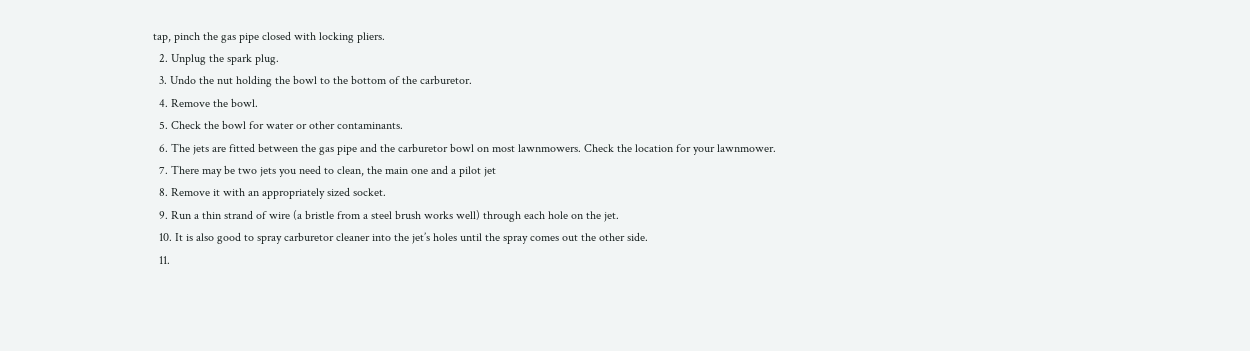tap, pinch the gas pipe closed with locking pliers.
  2. Unplug the spark plug.
  3. Undo the nut holding the bowl to the bottom of the carburetor.
  4. Remove the bowl.
  5. Check the bowl for water or other contaminants.
  6. The jets are fitted between the gas pipe and the carburetor bowl on most lawnmowers. Check the location for your lawnmower.
  7. There may be two jets you need to clean, the main one and a pilot jet
  8. Remove it with an appropriately sized socket.
  9. Run a thin strand of wire (a bristle from a steel brush works well) through each hole on the jet.
  10. It is also good to spray carburetor cleaner into the jet’s holes until the spray comes out the other side.
  11.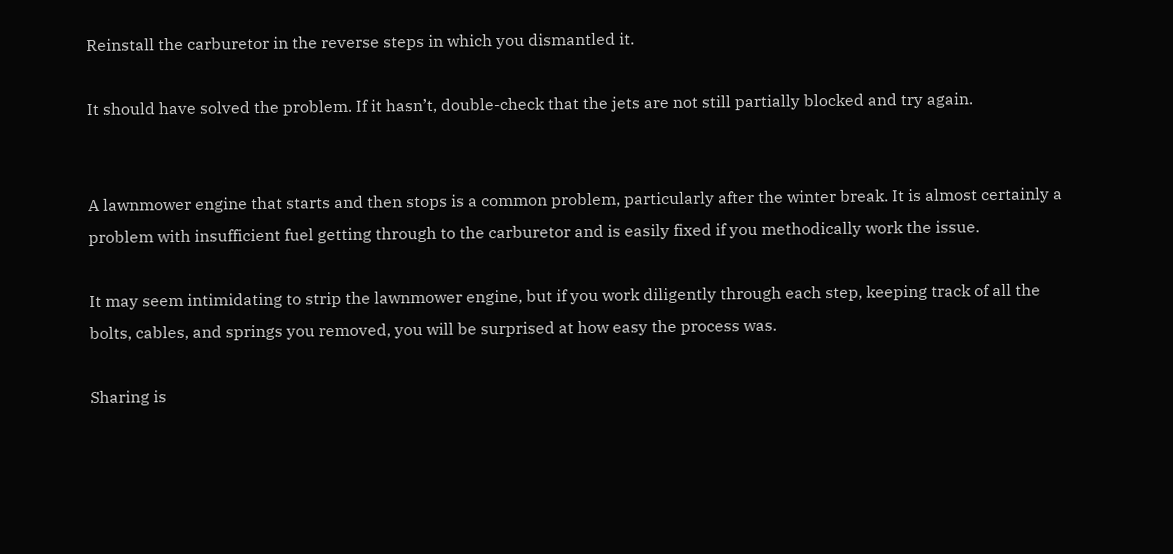Reinstall the carburetor in the reverse steps in which you dismantled it.

It should have solved the problem. If it hasn’t, double-check that the jets are not still partially blocked and try again.


A lawnmower engine that starts and then stops is a common problem, particularly after the winter break. It is almost certainly a problem with insufficient fuel getting through to the carburetor and is easily fixed if you methodically work the issue.

It may seem intimidating to strip the lawnmower engine, but if you work diligently through each step, keeping track of all the bolts, cables, and springs you removed, you will be surprised at how easy the process was.

Sharing is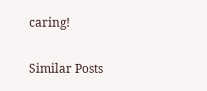caring!

Similar Posts